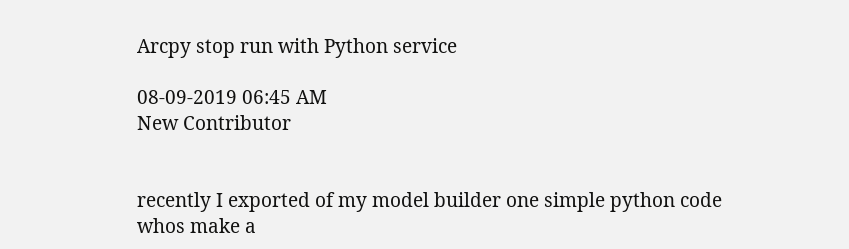Arcpy stop run with Python service

08-09-2019 06:45 AM
New Contributor


recently I exported of my model builder one simple python code whos make a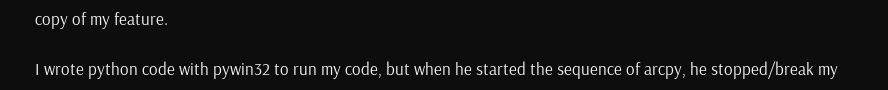copy of my feature.

I wrote python code with pywin32 to run my code, but when he started the sequence of arcpy, he stopped/break my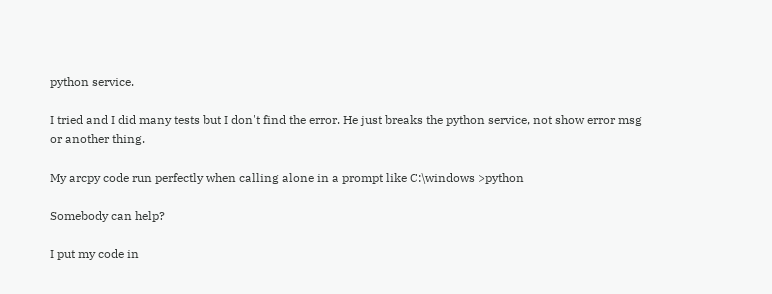python service.

I tried and I did many tests but I don't find the error. He just breaks the python service, not show error msg or another thing.

My arcpy code run perfectly when calling alone in a prompt like C:\windows >python

Somebody can help?

I put my code in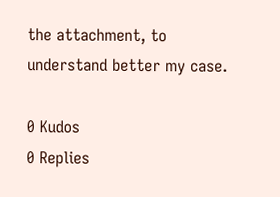the attachment, to understand better my case.

0 Kudos
0 Replies